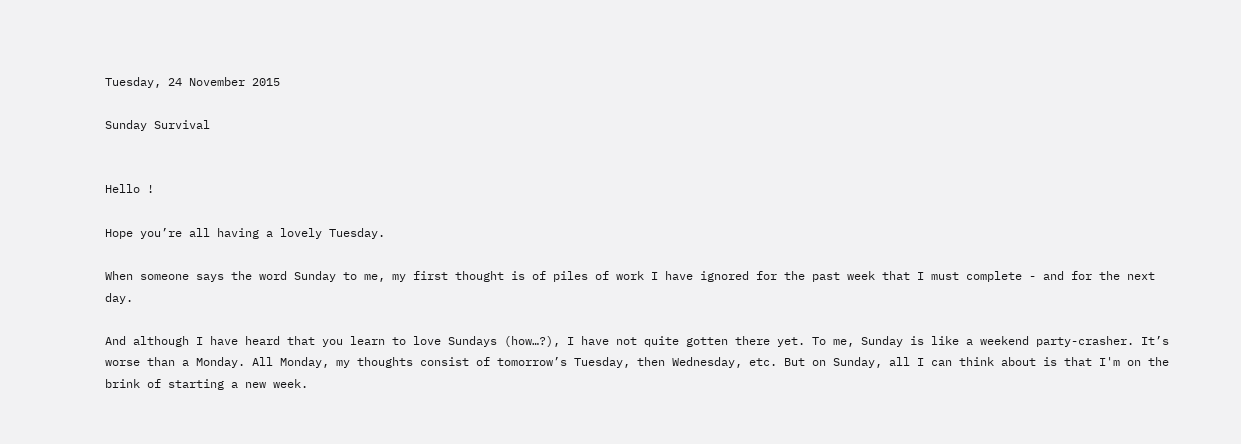Tuesday, 24 November 2015

Sunday Survival


Hello !

Hope you’re all having a lovely Tuesday.

When someone says the word Sunday to me, my first thought is of piles of work I have ignored for the past week that I must complete - and for the next day.

And although I have heard that you learn to love Sundays (how…?), I have not quite gotten there yet. To me, Sunday is like a weekend party-crasher. It’s worse than a Monday. All Monday, my thoughts consist of tomorrow’s Tuesday, then Wednesday, etc. But on Sunday, all I can think about is that I'm on the brink of starting a new week.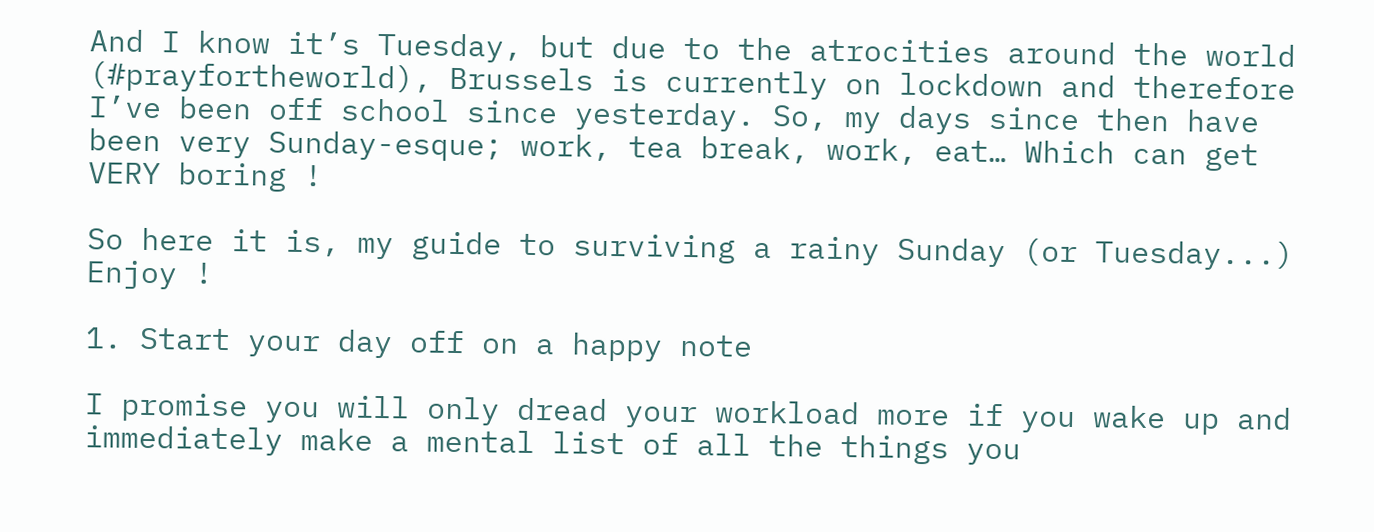And I know it’s Tuesday, but due to the atrocities around the world (#prayfortheworld), Brussels is currently on lockdown and therefore I’ve been off school since yesterday. So, my days since then have been very Sunday-esque; work, tea break, work, eat… Which can get VERY boring !

So here it is, my guide to surviving a rainy Sunday (or Tuesday...) Enjoy !

1. Start your day off on a happy note

I promise you will only dread your workload more if you wake up and immediately make a mental list of all the things you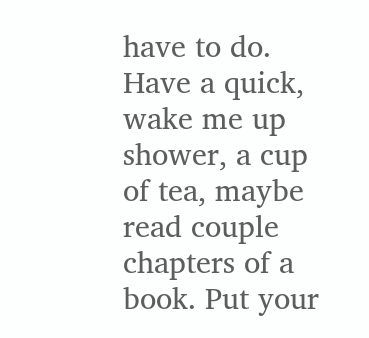have to do. Have a quick, wake me up shower, a cup of tea, maybe read couple chapters of a book. Put your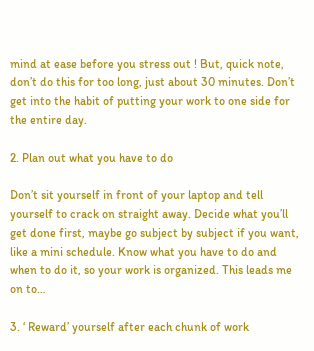mind at ease before you stress out ! But, quick note, don’t do this for too long, just about 30 minutes. Don’t get into the habit of putting your work to one side for the entire day.

2. Plan out what you have to do

Don’t sit yourself in front of your laptop and tell yourself to crack on straight away. Decide what you’ll get done first, maybe go subject by subject if you want, like a mini schedule. Know what you have to do and when to do it, so your work is organized. This leads me on to…

3. ‘ Reward’ yourself after each chunk of work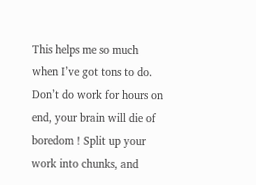This helps me so much when I’ve got tons to do. Don’t do work for hours on end, your brain will die of boredom ! Split up your work into chunks, and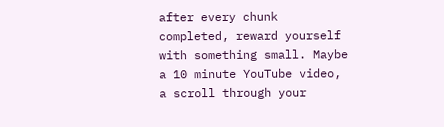after every chunk completed, reward yourself with something small. Maybe a 10 minute YouTube video, a scroll through your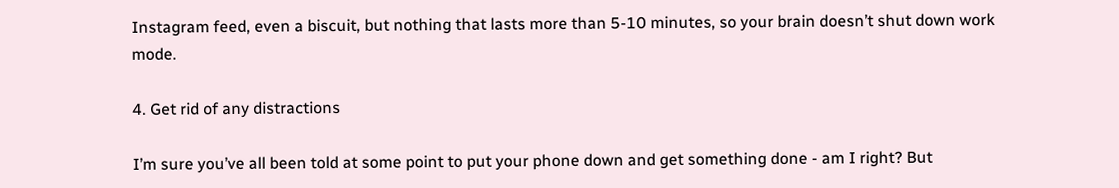Instagram feed, even a biscuit, but nothing that lasts more than 5-10 minutes, so your brain doesn’t shut down work mode.

4. Get rid of any distractions

I’m sure you’ve all been told at some point to put your phone down and get something done - am I right? But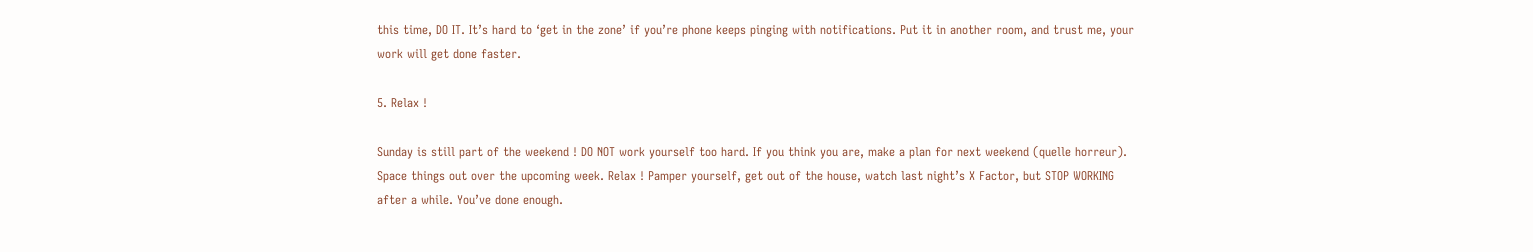this time, DO IT. It’s hard to ‘get in the zone’ if you’re phone keeps pinging with notifications. Put it in another room, and trust me, your work will get done faster.

5. Relax !

Sunday is still part of the weekend ! DO NOT work yourself too hard. If you think you are, make a plan for next weekend (quelle horreur). Space things out over the upcoming week. Relax ! Pamper yourself, get out of the house, watch last night’s X Factor, but STOP WORKING after a while. You’ve done enough.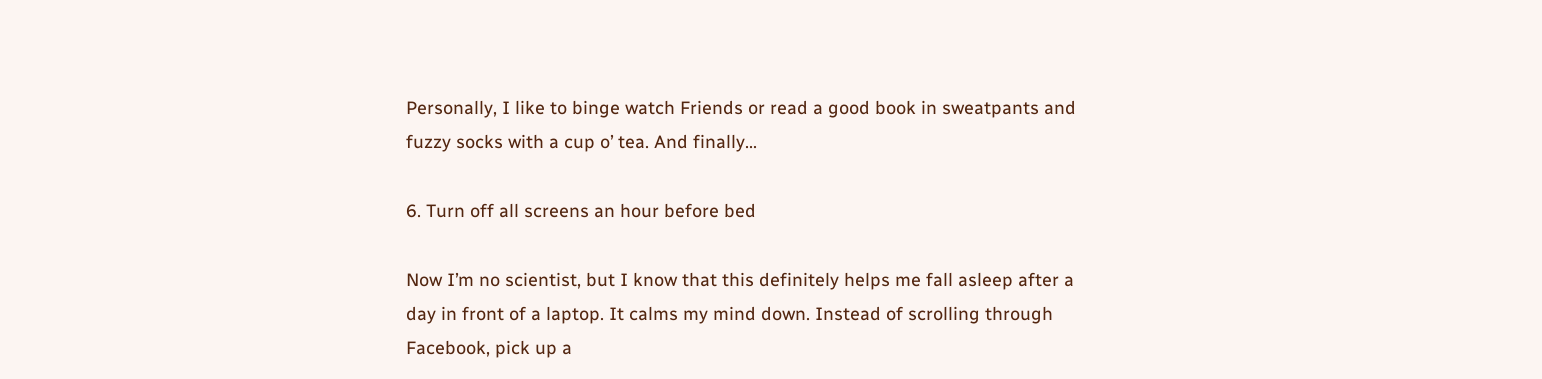Personally, I like to binge watch Friends or read a good book in sweatpants and fuzzy socks with a cup o’ tea. And finally…

6. Turn off all screens an hour before bed

Now I’m no scientist, but I know that this definitely helps me fall asleep after a day in front of a laptop. It calms my mind down. Instead of scrolling through Facebook, pick up a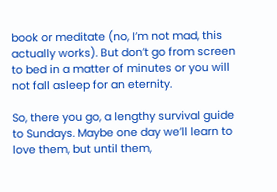book or meditate (no, I’m not mad, this actually works). But don’t go from screen to bed in a matter of minutes or you will not fall asleep for an eternity.

So, there you go, a lengthy survival guide to Sundays. Maybe one day we’ll learn to love them, but until them,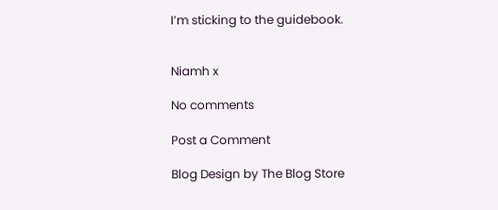I’m sticking to the guidebook.


Niamh x

No comments

Post a Comment

Blog Design by The Blog Store